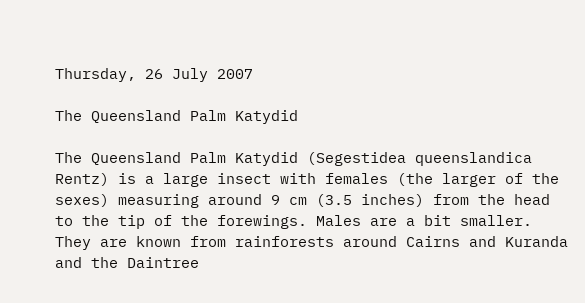Thursday, 26 July 2007

The Queensland Palm Katydid

The Queensland Palm Katydid (Segestidea queenslandica Rentz) is a large insect with females (the larger of the sexes) measuring around 9 cm (3.5 inches) from the head to the tip of the forewings. Males are a bit smaller. They are known from rainforests around Cairns and Kuranda and the Daintree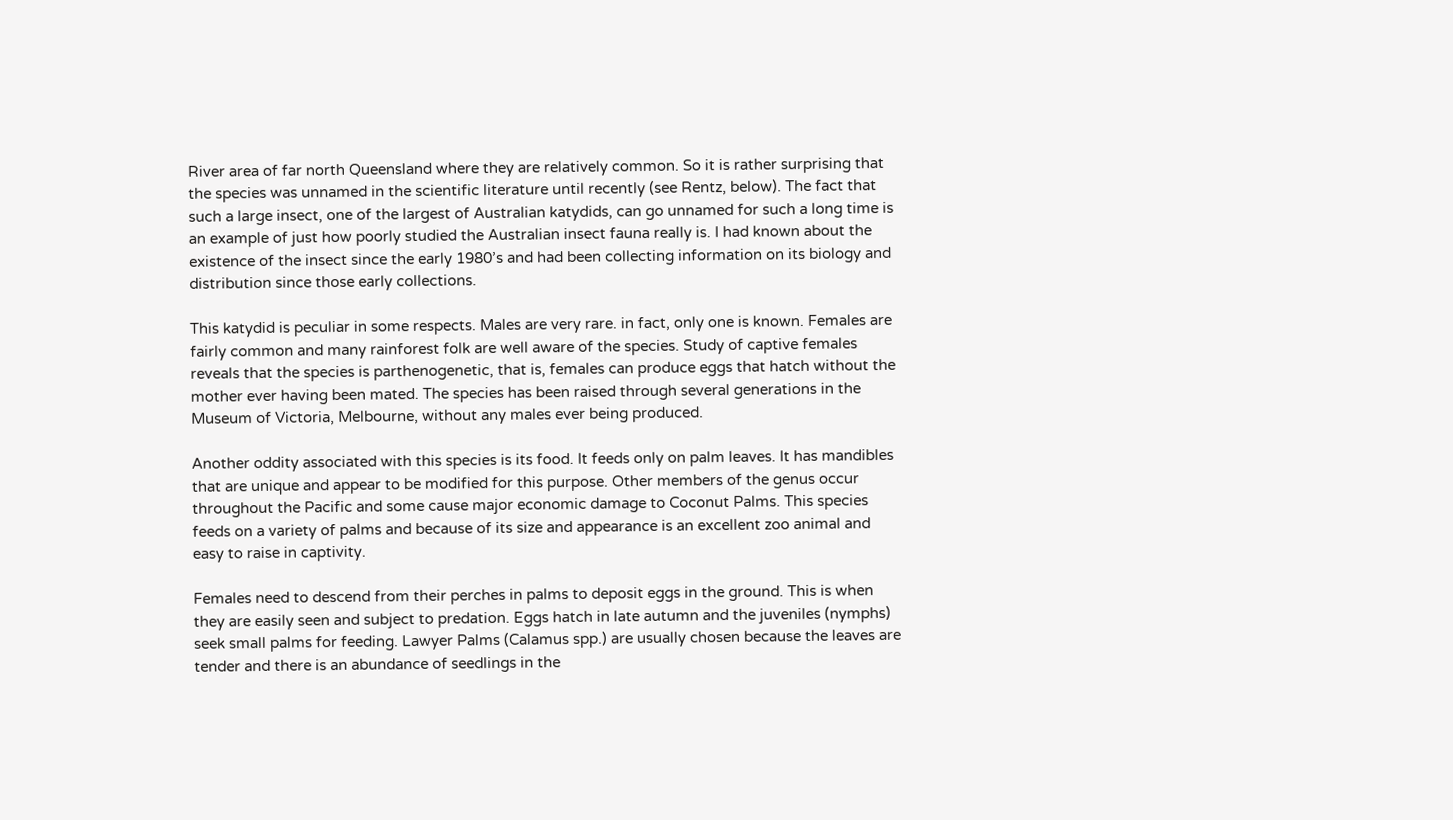River area of far north Queensland where they are relatively common. So it is rather surprising that the species was unnamed in the scientific literature until recently (see Rentz, below). The fact that such a large insect, one of the largest of Australian katydids, can go unnamed for such a long time is an example of just how poorly studied the Australian insect fauna really is. I had known about the existence of the insect since the early 1980’s and had been collecting information on its biology and distribution since those early collections.

This katydid is peculiar in some respects. Males are very rare. in fact, only one is known. Females are fairly common and many rainforest folk are well aware of the species. Study of captive females reveals that the species is parthenogenetic, that is, females can produce eggs that hatch without the mother ever having been mated. The species has been raised through several generations in the Museum of Victoria, Melbourne, without any males ever being produced.

Another oddity associated with this species is its food. It feeds only on palm leaves. It has mandibles that are unique and appear to be modified for this purpose. Other members of the genus occur throughout the Pacific and some cause major economic damage to Coconut Palms. This species feeds on a variety of palms and because of its size and appearance is an excellent zoo animal and easy to raise in captivity.

Females need to descend from their perches in palms to deposit eggs in the ground. This is when they are easily seen and subject to predation. Eggs hatch in late autumn and the juveniles (nymphs) seek small palms for feeding. Lawyer Palms (Calamus spp.) are usually chosen because the leaves are tender and there is an abundance of seedlings in the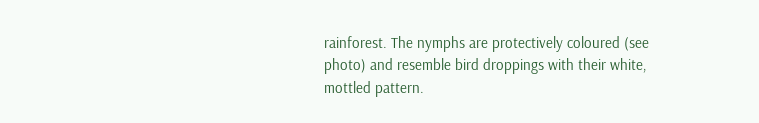rainforest. The nymphs are protectively coloured (see photo) and resemble bird droppings with their white, mottled pattern.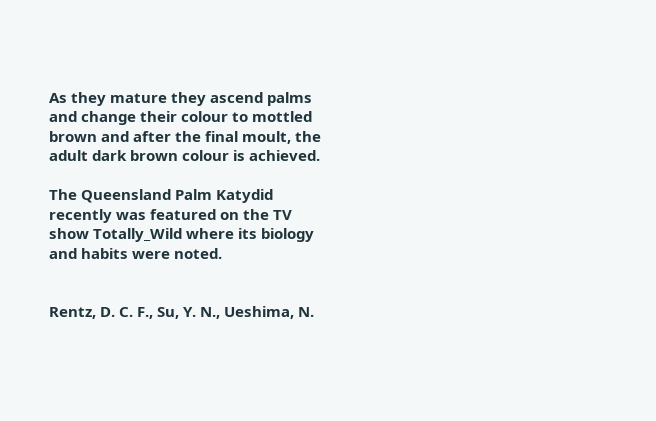As they mature they ascend palms and change their colour to mottled brown and after the final moult, the adult dark brown colour is achieved.

The Queensland Palm Katydid recently was featured on the TV show Totally_Wild where its biology and habits were noted.


Rentz, D. C. F., Su, Y. N., Ueshima, N.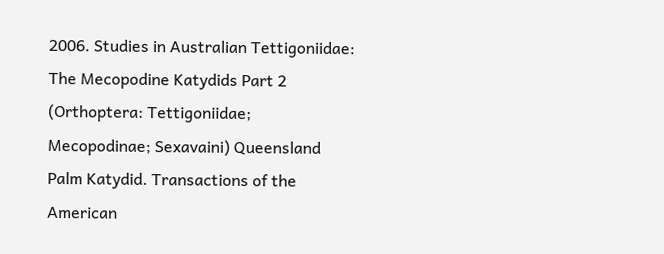2006. Studies in Australian Tettigoniidae: The Mecopodine Katydids Part 2 (Orthoptera: Tettigoniidae; Mecopodinae; Sexavaini) Queensland Palm Katydid. Transactions of the American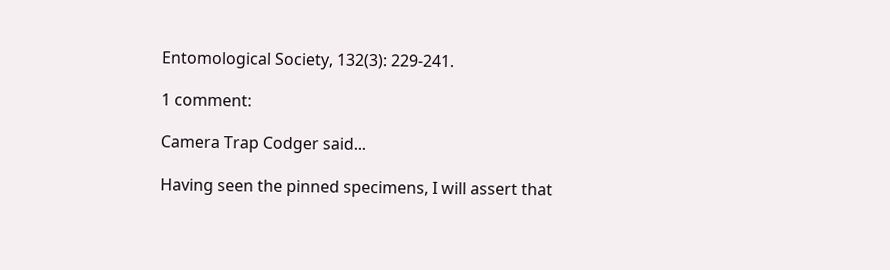Entomological Society, 132(3): 229-241.

1 comment:

Camera Trap Codger said...

Having seen the pinned specimens, I will assert that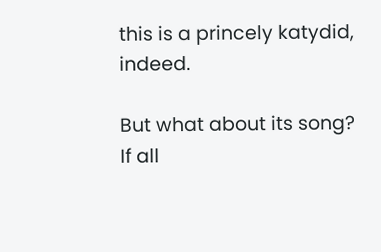this is a princely katydid, indeed.

But what about its song? If all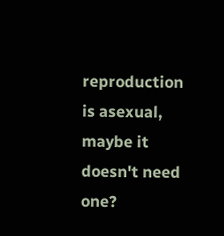reproduction is asexual, maybe it doesn't need one?